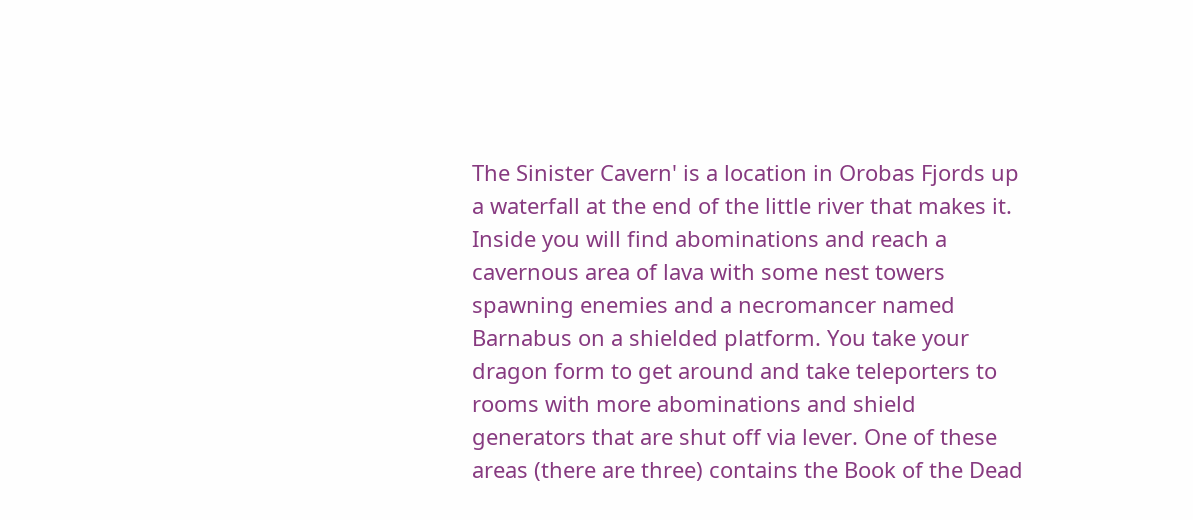The Sinister Cavern' is a location in Orobas Fjords up a waterfall at the end of the little river that makes it. Inside you will find abominations and reach a cavernous area of lava with some nest towers spawning enemies and a necromancer named Barnabus on a shielded platform. You take your dragon form to get around and take teleporters to rooms with more abominations and shield generators that are shut off via lever. One of these areas (there are three) contains the Book of the Dead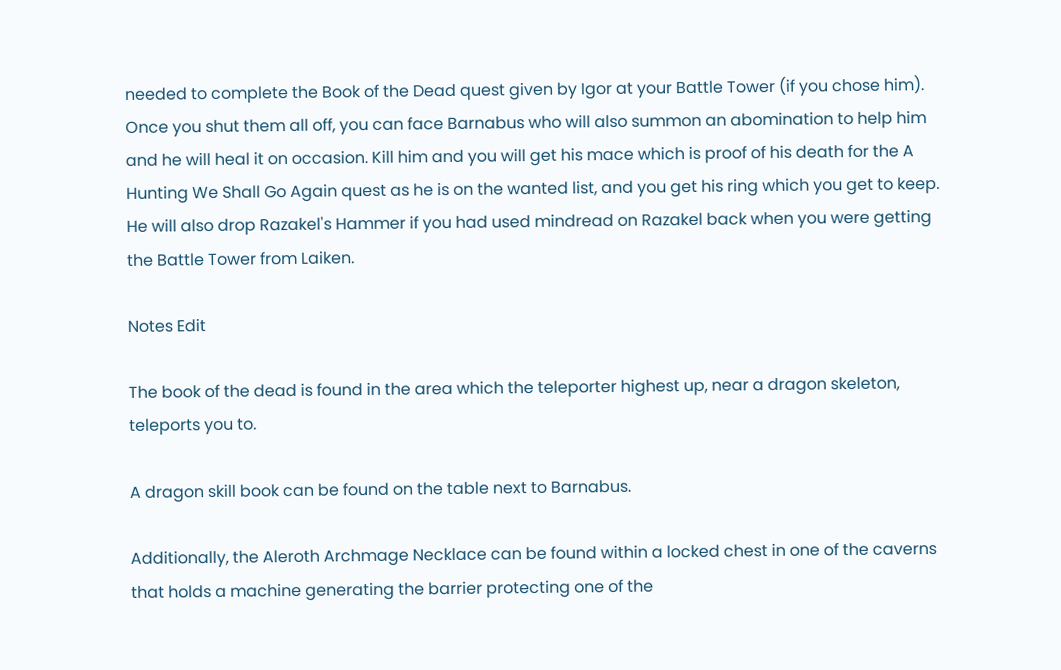needed to complete the Book of the Dead quest given by Igor at your Battle Tower (if you chose him). Once you shut them all off, you can face Barnabus who will also summon an abomination to help him and he will heal it on occasion. Kill him and you will get his mace which is proof of his death for the A Hunting We Shall Go Again quest as he is on the wanted list, and you get his ring which you get to keep. He will also drop Razakel's Hammer if you had used mindread on Razakel back when you were getting the Battle Tower from Laiken.

Notes Edit

The book of the dead is found in the area which the teleporter highest up, near a dragon skeleton, teleports you to.

A dragon skill book can be found on the table next to Barnabus.

Additionally, the Aleroth Archmage Necklace can be found within a locked chest in one of the caverns that holds a machine generating the barrier protecting one of the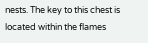nests. The key to this chest is located within the flames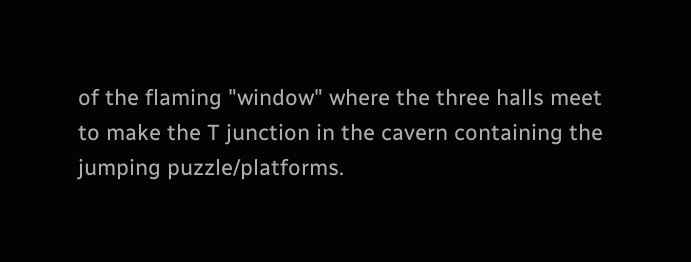of the flaming "window" where the three halls meet to make the T junction in the cavern containing the jumping puzzle/platforms.